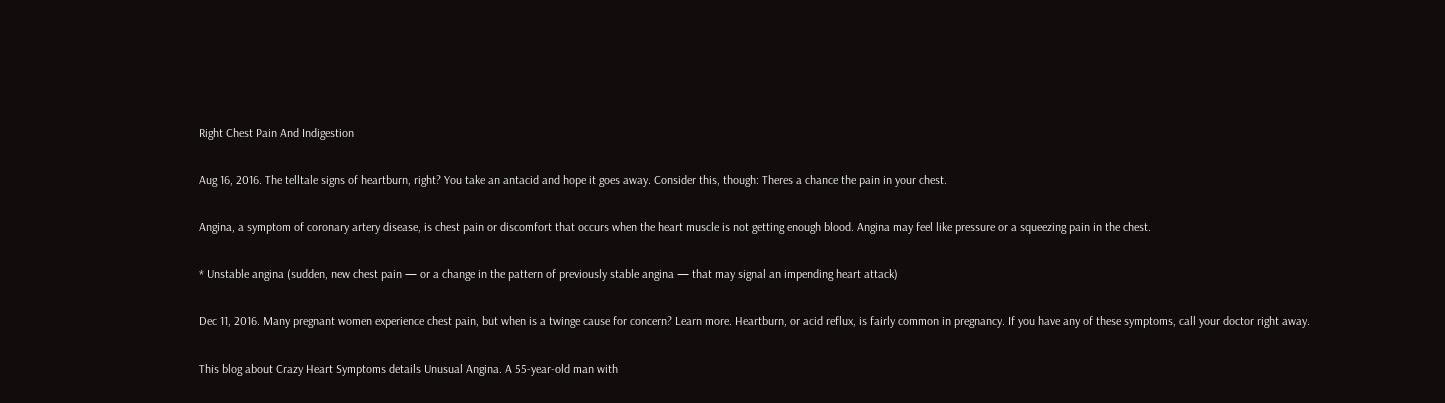Right Chest Pain And Indigestion

Aug 16, 2016. The telltale signs of heartburn, right? You take an antacid and hope it goes away. Consider this, though: Theres a chance the pain in your chest.

Angina, a symptom of coronary artery disease, is chest pain or discomfort that occurs when the heart muscle is not getting enough blood. Angina may feel like pressure or a squeezing pain in the chest.

* Unstable angina (sudden, new chest pain — or a change in the pattern of previously stable angina — that may signal an impending heart attack)

Dec 11, 2016. Many pregnant women experience chest pain, but when is a twinge cause for concern? Learn more. Heartburn, or acid reflux, is fairly common in pregnancy. If you have any of these symptoms, call your doctor right away.

This blog about Crazy Heart Symptoms details Unusual Angina. A 55-year-old man with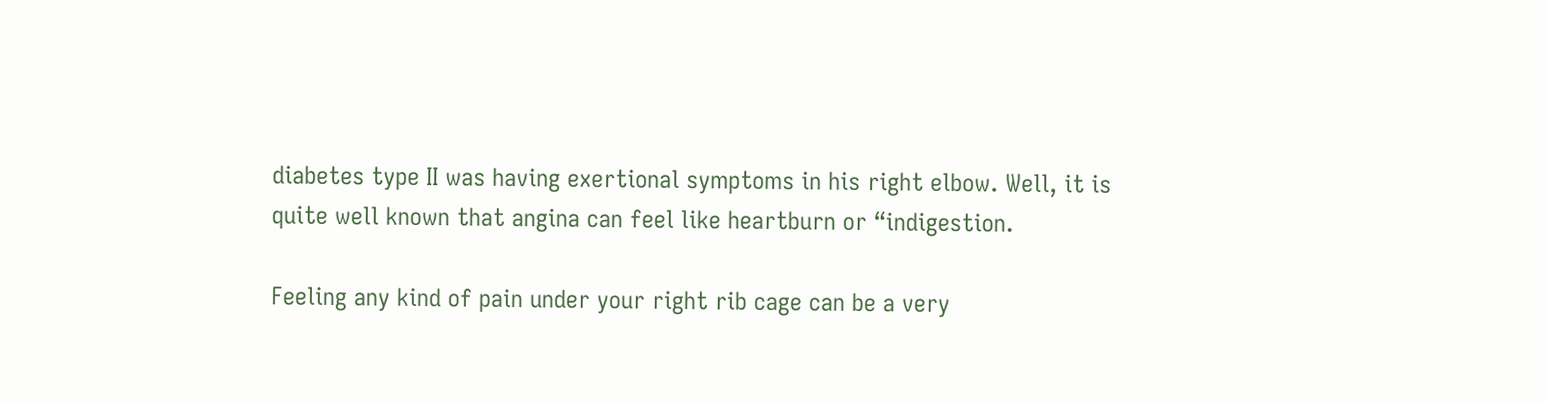diabetes type II was having exertional symptoms in his right elbow. Well, it is quite well known that angina can feel like heartburn or “indigestion.

Feeling any kind of pain under your right rib cage can be a very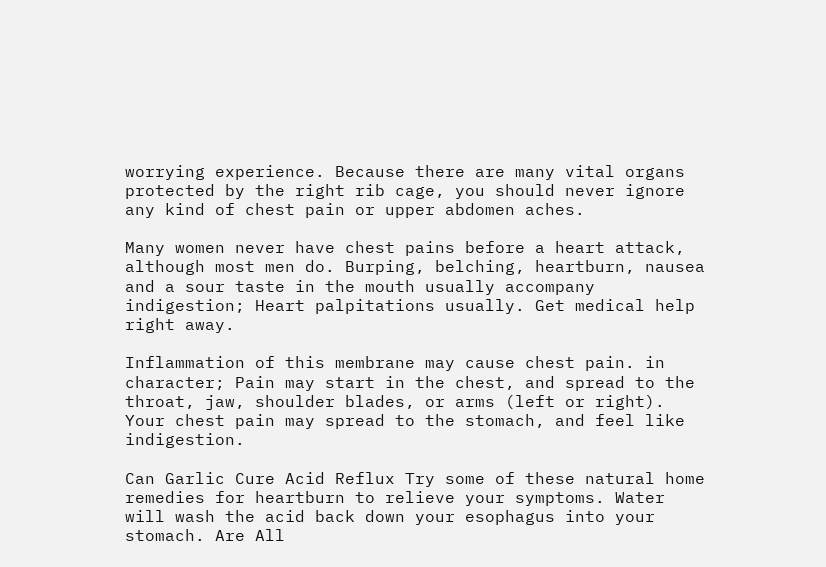worrying experience. Because there are many vital organs protected by the right rib cage, you should never ignore any kind of chest pain or upper abdomen aches.

Many women never have chest pains before a heart attack, although most men do. Burping, belching, heartburn, nausea and a sour taste in the mouth usually accompany indigestion; Heart palpitations usually. Get medical help right away.

Inflammation of this membrane may cause chest pain. in character; Pain may start in the chest, and spread to the throat, jaw, shoulder blades, or arms (left or right). Your chest pain may spread to the stomach, and feel like indigestion.

Can Garlic Cure Acid Reflux Try some of these natural home remedies for heartburn to relieve your symptoms. Water will wash the acid back down your esophagus into your stomach. Are All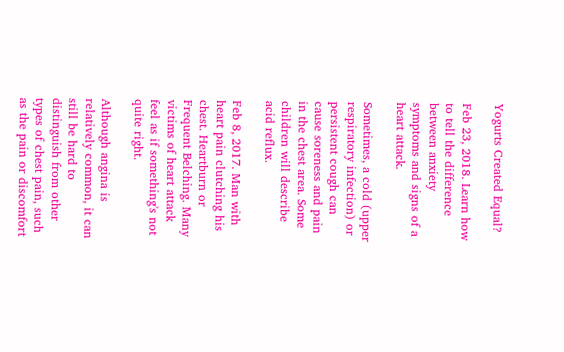Yogurts Created Equal?

Feb 23, 2018. Learn how to tell the difference between anxiety symptoms and signs of a heart attack.

Sometimes, a cold (upper respiratory infection) or persistent cough can cause soreness and pain in the chest area. Some children will describe acid reflux.

Feb 8, 2017. Man with heart pain clutching his chest. Heartburn or Frequent Belching. Many victims of heart attack feel as if something's not quite right.

Although angina is relatively common, it can still be hard to distinguish from other types of chest pain, such as the pain or discomfort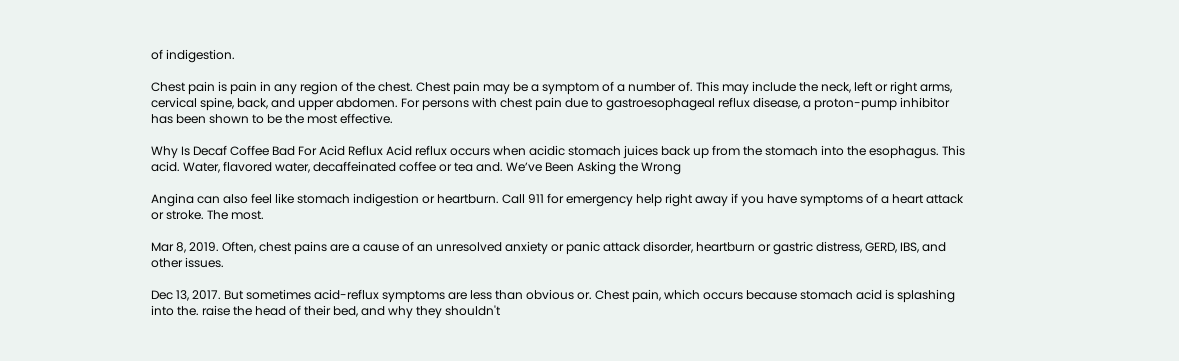of indigestion.

Chest pain is pain in any region of the chest. Chest pain may be a symptom of a number of. This may include the neck, left or right arms, cervical spine, back, and upper abdomen. For persons with chest pain due to gastroesophageal reflux disease, a proton-pump inhibitor has been shown to be the most effective.

Why Is Decaf Coffee Bad For Acid Reflux Acid reflux occurs when acidic stomach juices back up from the stomach into the esophagus. This acid. Water, flavored water, decaffeinated coffee or tea and. We’ve Been Asking the Wrong

Angina can also feel like stomach indigestion or heartburn. Call 911 for emergency help right away if you have symptoms of a heart attack or stroke. The most.

Mar 8, 2019. Often, chest pains are a cause of an unresolved anxiety or panic attack disorder, heartburn or gastric distress, GERD, IBS, and other issues.

Dec 13, 2017. But sometimes acid-reflux symptoms are less than obvious or. Chest pain, which occurs because stomach acid is splashing into the. raise the head of their bed, and why they shouldn't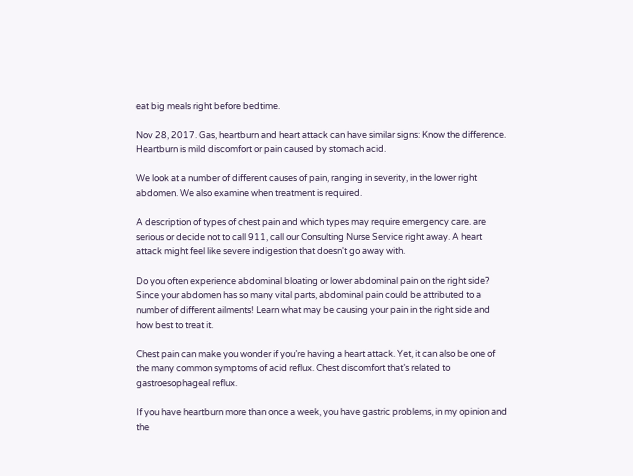eat big meals right before bedtime.

Nov 28, 2017. Gas, heartburn and heart attack can have similar signs: Know the difference. Heartburn is mild discomfort or pain caused by stomach acid.

We look at a number of different causes of pain, ranging in severity, in the lower right abdomen. We also examine when treatment is required.

A description of types of chest pain and which types may require emergency care. are serious or decide not to call 911, call our Consulting Nurse Service right away. A heart attack might feel like severe indigestion that doesn't go away with.

Do you often experience abdominal bloating or lower abdominal pain on the right side? Since your abdomen has so many vital parts, abdominal pain could be attributed to a number of different ailments! Learn what may be causing your pain in the right side and how best to treat it.

Chest pain can make you wonder if you’re having a heart attack. Yet, it can also be one of the many common symptoms of acid reflux. Chest discomfort that’s related to gastroesophageal reflux.

If you have heartburn more than once a week, you have gastric problems, in my opinion and the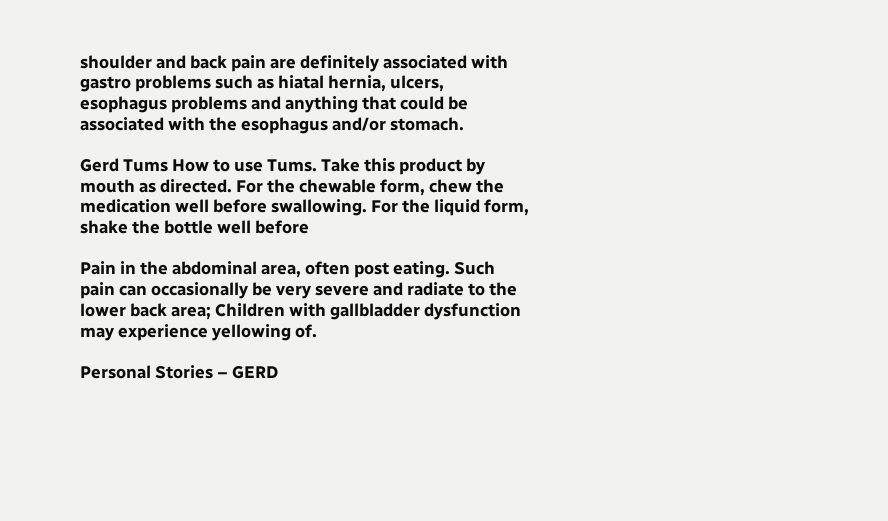shoulder and back pain are definitely associated with gastro problems such as hiatal hernia, ulcers, esophagus problems and anything that could be associated with the esophagus and/or stomach.

Gerd Tums How to use Tums. Take this product by mouth as directed. For the chewable form, chew the medication well before swallowing. For the liquid form, shake the bottle well before

Pain in the abdominal area, often post eating. Such pain can occasionally be very severe and radiate to the lower back area; Children with gallbladder dysfunction may experience yellowing of.

Personal Stories – GERD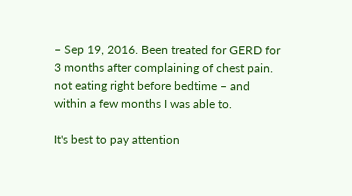– Sep 19, 2016. Been treated for GERD for 3 months after complaining of chest pain. not eating right before bedtime – and within a few months I was able to.

It's best to pay attention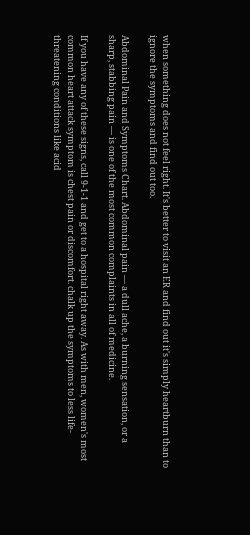when something does not feel right. It's better to visit an ER and find out it's simply heartburn than to ignore the symptoms and find out too.

Abdominal Pain and Symptoms Chart. Abdominal pain — a dull ache, a burning sensation, or a sharp, stabbing pain — is one of the most common complaints in all of medicine.

If you have any of these signs, call 9-1-1 and get to a hospital right away. As with men, women's most common heart attack symptom is chest pain or discomfort. chalk up the symptoms to less life-threatening conditions like acid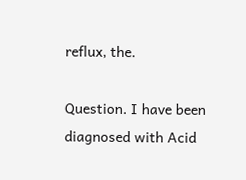reflux, the.

Question. I have been diagnosed with Acid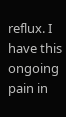reflux. I have this ongoing pain in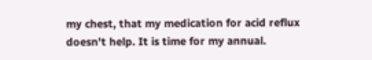my chest, that my medication for acid reflux doesn't help. It is time for my annual.